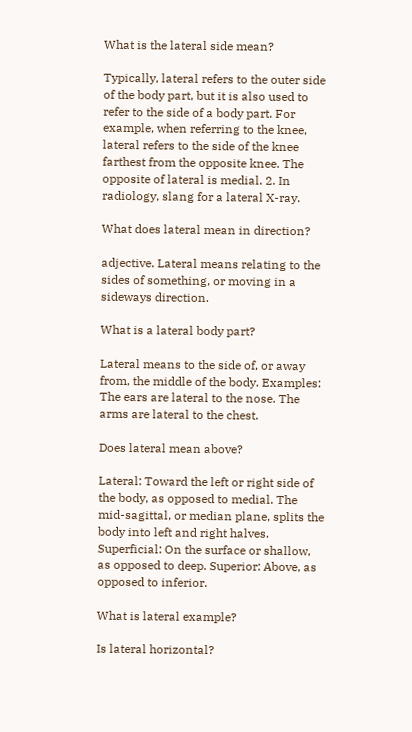What is the lateral side mean?

Typically, lateral refers to the outer side of the body part, but it is also used to refer to the side of a body part. For example, when referring to the knee, lateral refers to the side of the knee farthest from the opposite knee. The opposite of lateral is medial. 2. In radiology, slang for a lateral X-ray.

What does lateral mean in direction?

adjective. Lateral means relating to the sides of something, or moving in a sideways direction.

What is a lateral body part?

Lateral means to the side of, or away from, the middle of the body. Examples: The ears are lateral to the nose. The arms are lateral to the chest.

Does lateral mean above?

Lateral: Toward the left or right side of the body, as opposed to medial. The mid-sagittal, or median plane, splits the body into left and right halves. Superficial: On the surface or shallow, as opposed to deep. Superior: Above, as opposed to inferior.

What is lateral example?

Is lateral horizontal?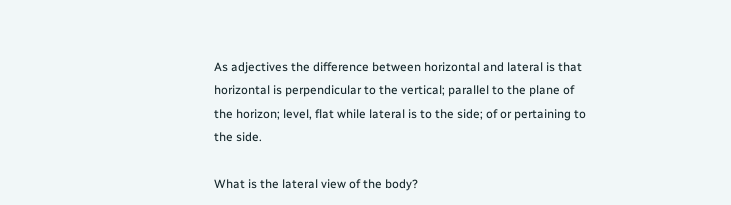As adjectives the difference between horizontal and lateral is that horizontal is perpendicular to the vertical; parallel to the plane of the horizon; level, flat while lateral is to the side; of or pertaining to the side.

What is the lateral view of the body?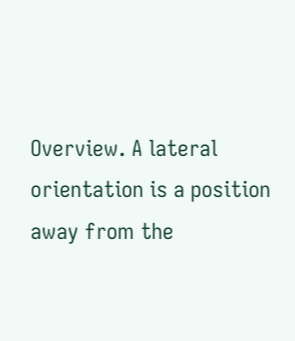Overview. A lateral orientation is a position away from the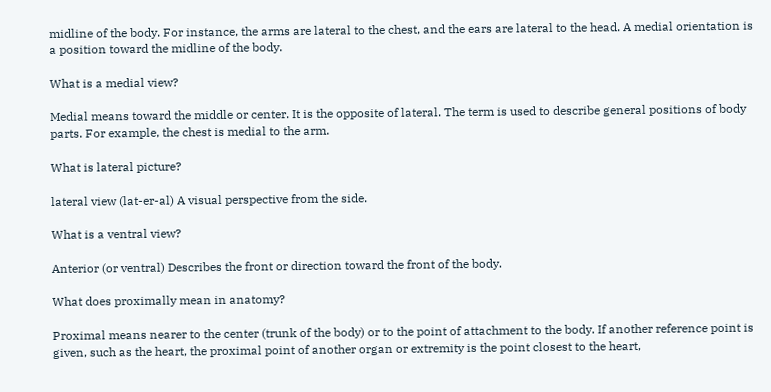midline of the body. For instance, the arms are lateral to the chest, and the ears are lateral to the head. A medial orientation is a position toward the midline of the body.

What is a medial view?

Medial means toward the middle or center. It is the opposite of lateral. The term is used to describe general positions of body parts. For example, the chest is medial to the arm.

What is lateral picture?

lateral view (lat-er-al) A visual perspective from the side.

What is a ventral view?

Anterior (or ventral) Describes the front or direction toward the front of the body.

What does proximally mean in anatomy?

Proximal means nearer to the center (trunk of the body) or to the point of attachment to the body. If another reference point is given, such as the heart, the proximal point of another organ or extremity is the point closest to the heart,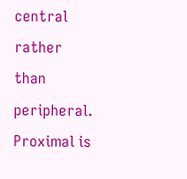central rather than peripheral. Proximal is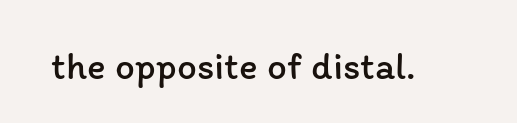the opposite of distal.